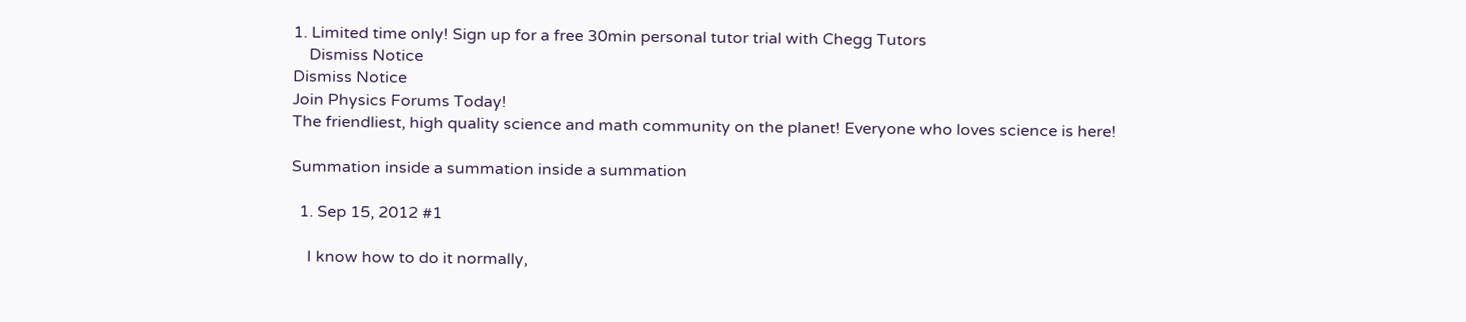1. Limited time only! Sign up for a free 30min personal tutor trial with Chegg Tutors
    Dismiss Notice
Dismiss Notice
Join Physics Forums Today!
The friendliest, high quality science and math community on the planet! Everyone who loves science is here!

Summation inside a summation inside a summation

  1. Sep 15, 2012 #1

    I know how to do it normally,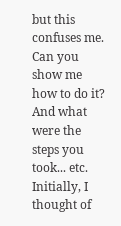but this confuses me. Can you show me how to do it? And what were the steps you took... etc. Initially, I thought of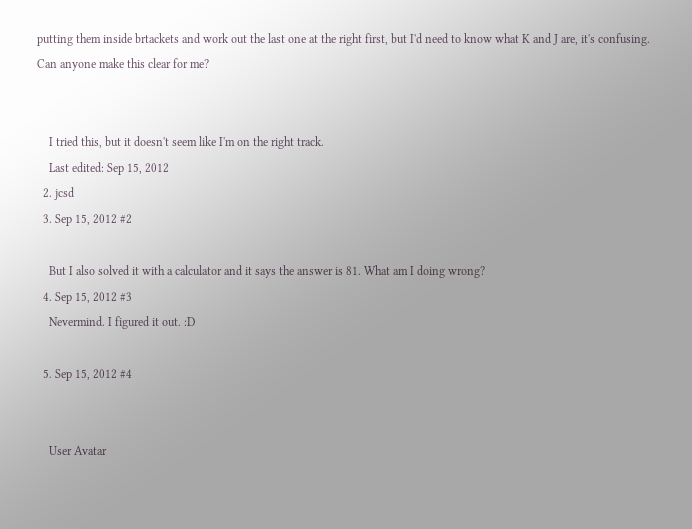putting them inside brtackets and work out the last one at the right first, but I'd need to know what K and J are, it's confusing. Can anyone make this clear for me?


    I tried this, but it doesn't seem like I'm on the right track.
    Last edited: Sep 15, 2012
  2. jcsd
  3. Sep 15, 2012 #2

    But I also solved it with a calculator and it says the answer is 81. What am I doing wrong?
  4. Sep 15, 2012 #3
    Nevermind. I figured it out. :D

  5. Sep 15, 2012 #4


    User Avatar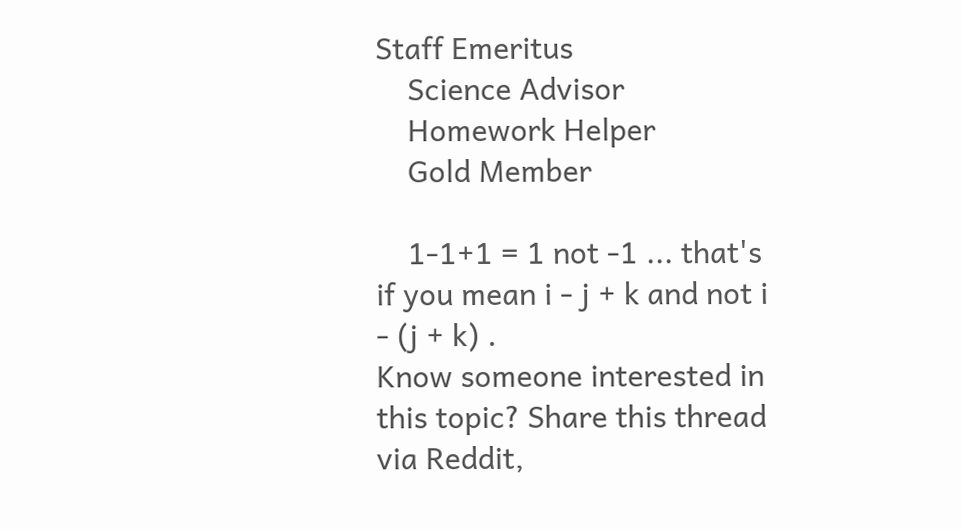Staff Emeritus
    Science Advisor
    Homework Helper
    Gold Member

    1-1+1 = 1 not -1 ... that's if you mean i - j + k and not i - (j + k) .
Know someone interested in this topic? Share this thread via Reddit,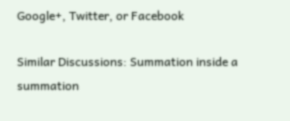Google+, Twitter, or Facebook

Similar Discussions: Summation inside a summation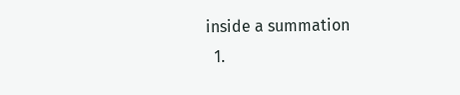inside a summation
  1.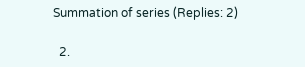Summation of series (Replies: 2)

  2.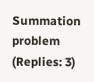Summation problem (Replies: 3)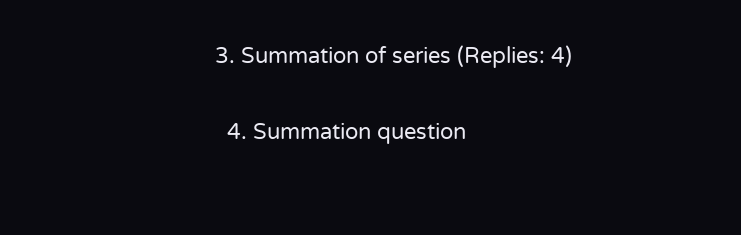3. Summation of series (Replies: 4)

  4. Summation question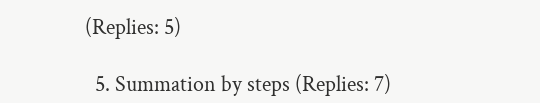(Replies: 5)

  5. Summation by steps (Replies: 7)